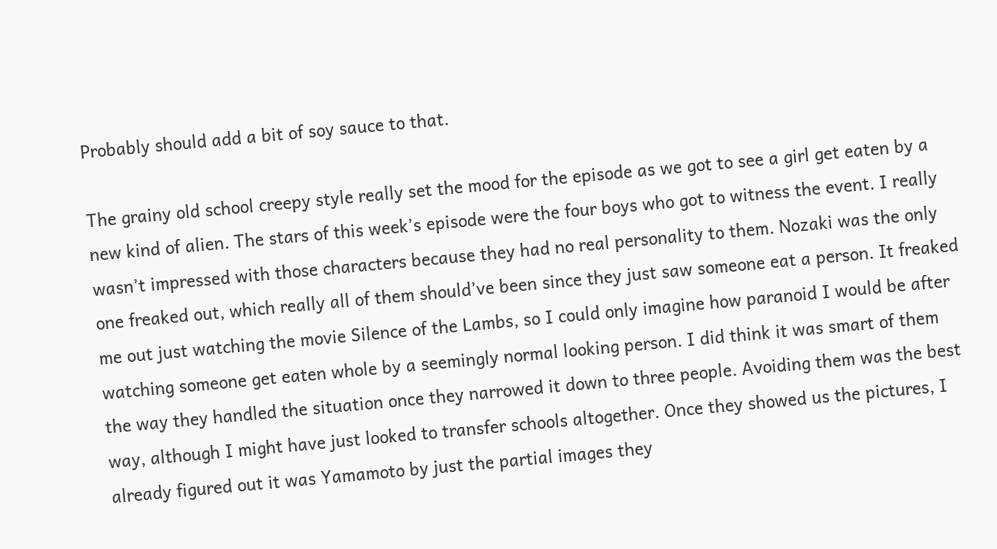Probably should add a bit of soy sauce to that.

The grainy old school creepy style really set the mood for the episode as we got to see a girl get eaten by a new kind of alien. The stars of this week’s episode were the four boys who got to witness the event. I really wasn’t impressed with those characters because they had no real personality to them. Nozaki was the only one freaked out, which really all of them should’ve been since they just saw someone eat a person. It freaked me out just watching the movie Silence of the Lambs, so I could only imagine how paranoid I would be after watching someone get eaten whole by a seemingly normal looking person. I did think it was smart of them the way they handled the situation once they narrowed it down to three people. Avoiding them was the best way, although I might have just looked to transfer schools altogether. Once they showed us the pictures, I already figured out it was Yamamoto by just the partial images they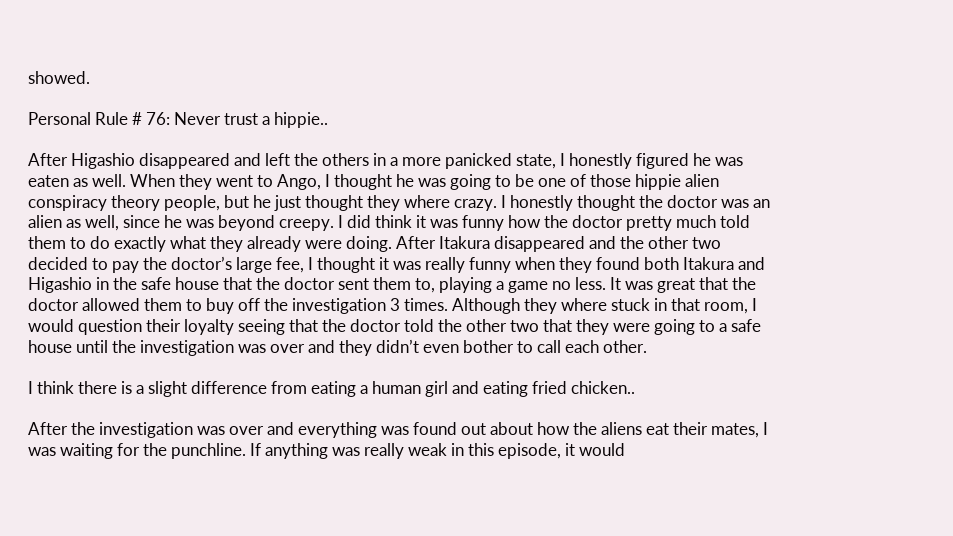showed.

Personal Rule # 76: Never trust a hippie..

After Higashio disappeared and left the others in a more panicked state, I honestly figured he was eaten as well. When they went to Ango, I thought he was going to be one of those hippie alien conspiracy theory people, but he just thought they where crazy. I honestly thought the doctor was an alien as well, since he was beyond creepy. I did think it was funny how the doctor pretty much told them to do exactly what they already were doing. After Itakura disappeared and the other two decided to pay the doctor’s large fee, I thought it was really funny when they found both Itakura and Higashio in the safe house that the doctor sent them to, playing a game no less. It was great that the doctor allowed them to buy off the investigation 3 times. Although they where stuck in that room, I would question their loyalty seeing that the doctor told the other two that they were going to a safe house until the investigation was over and they didn’t even bother to call each other.

I think there is a slight difference from eating a human girl and eating fried chicken..

After the investigation was over and everything was found out about how the aliens eat their mates, I was waiting for the punchline. If anything was really weak in this episode, it would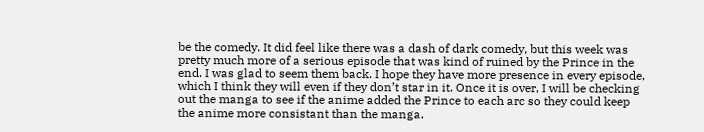be the comedy. It did feel like there was a dash of dark comedy, but this week was pretty much more of a serious episode that was kind of ruined by the Prince in the end. I was glad to seem them back. I hope they have more presence in every episode, which I think they will even if they don’t star in it. Once it is over, I will be checking out the manga to see if the anime added the Prince to each arc so they could keep the anime more consistant than the manga.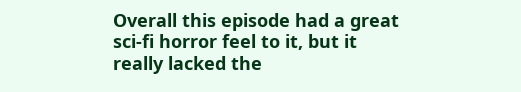Overall this episode had a great sci-fi horror feel to it, but it really lacked the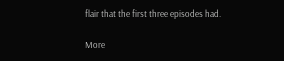flair that the first three episodes had.

More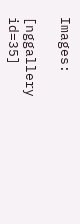Images:

[nggallery id=35]